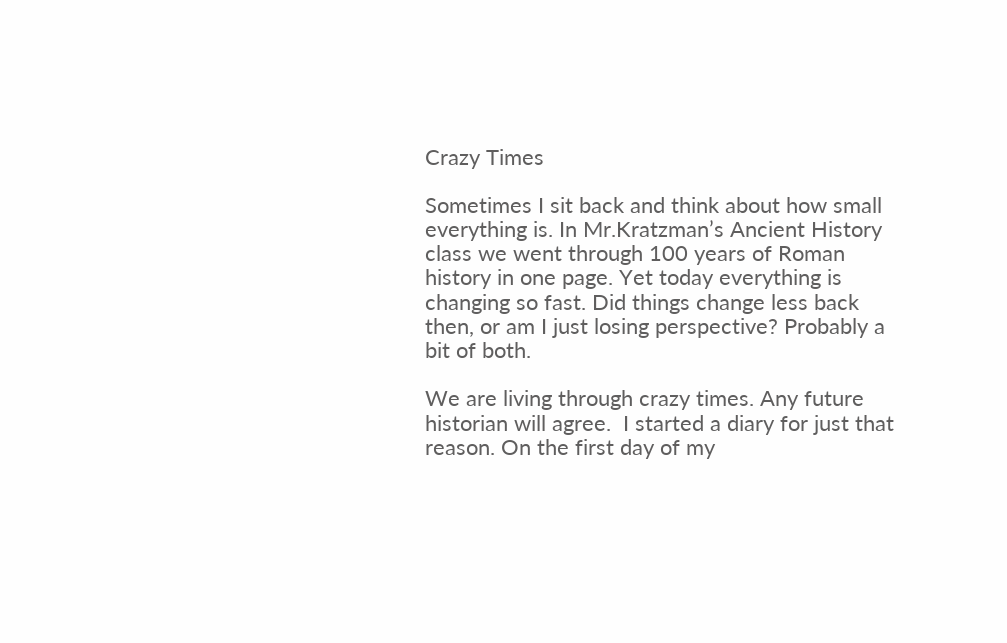Crazy Times

Sometimes I sit back and think about how small everything is. In Mr.Kratzman’s Ancient History class we went through 100 years of Roman history in one page. Yet today everything is changing so fast. Did things change less back then, or am I just losing perspective? Probably a bit of both.

We are living through crazy times. Any future historian will agree.  I started a diary for just that reason. On the first day of my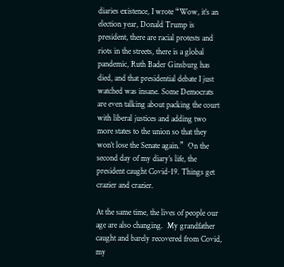diaries existence, I wrote “Wow, it’s an election year, Donald Trump is president, there are racial protests and riots in the streets, there is a global pandemic, Ruth Bader Ginsburg has died, and that presidential debate I just watched was insane. Some Democrats are even talking about packing the court with liberal justices and adding two more states to the union so that they won’t lose the Senate again.”  On the second day of my diary’s life, the president caught Covid-19. Things get crazier and crazier.

At the same time, the lives of people our age are also changing.  My grandfather caught and barely recovered from Covid, my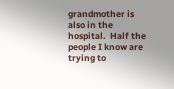grandmother is also in the hospital.  Half the people I know are trying to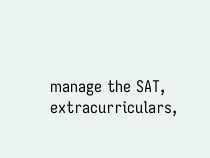manage the SAT, extracurriculars,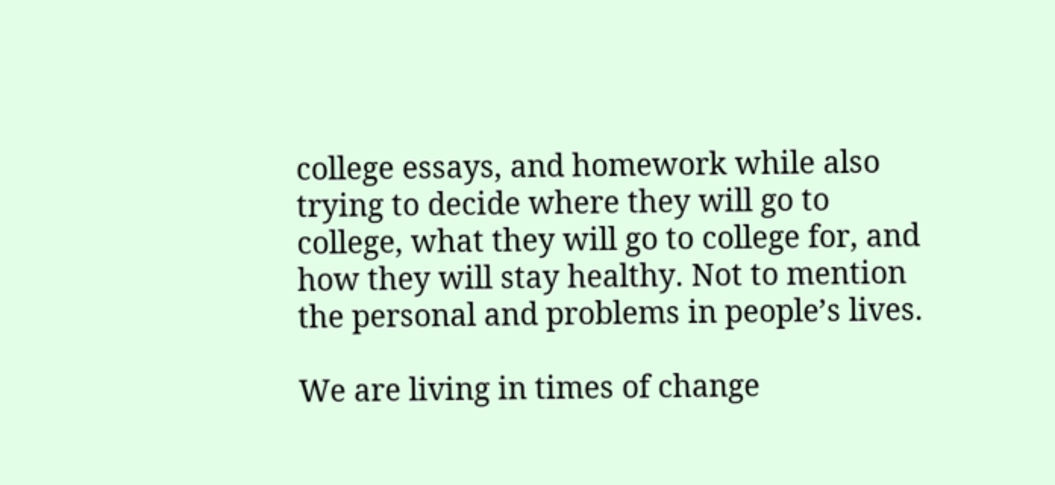college essays, and homework while also trying to decide where they will go to college, what they will go to college for, and how they will stay healthy. Not to mention the personal and problems in people’s lives.

We are living in times of change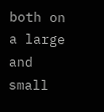both on a large and small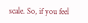scale. So, if you feel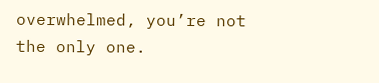overwhelmed, you’re not the only one.